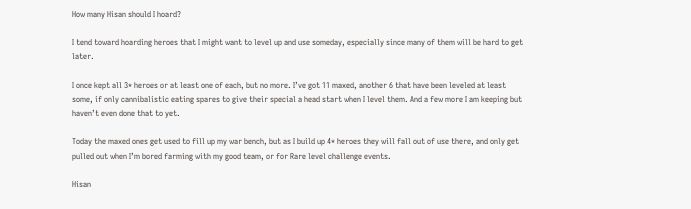How many Hisan should I hoard?

I tend toward hoarding heroes that I might want to level up and use someday, especially since many of them will be hard to get later.

I once kept all 3* heroes or at least one of each, but no more. I’ve got 11 maxed, another 6 that have been leveled at least some, if only cannibalistic eating spares to give their special a head start when I level them. And a few more I am keeping but haven’t even done that to yet.

Today the maxed ones get used to fill up my war bench, but as I build up 4* heroes they will fall out of use there, and only get pulled out when I’m bored farming with my good team, or for Rare level challenge events.

Hisan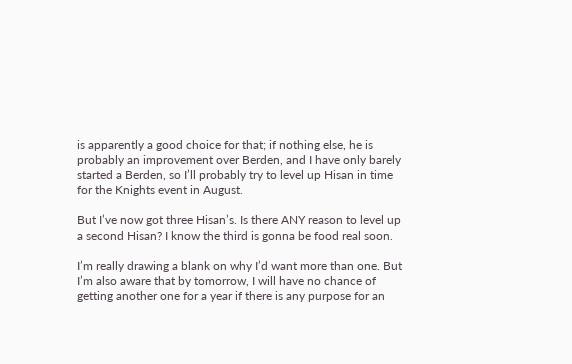is apparently a good choice for that; if nothing else, he is probably an improvement over Berden, and I have only barely started a Berden, so I’ll probably try to level up Hisan in time for the Knights event in August.

But I’ve now got three Hisan’s. Is there ANY reason to level up a second Hisan? I know the third is gonna be food real soon.

I’m really drawing a blank on why I’d want more than one. But I’m also aware that by tomorrow, I will have no chance of getting another one for a year if there is any purpose for an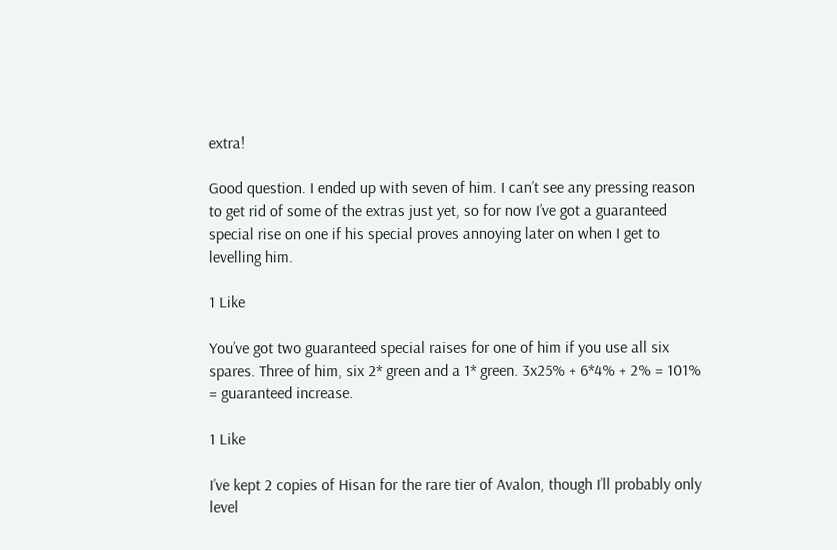extra!

Good question. I ended up with seven of him. I can’t see any pressing reason to get rid of some of the extras just yet, so for now I’ve got a guaranteed special rise on one if his special proves annoying later on when I get to levelling him.

1 Like

You’ve got two guaranteed special raises for one of him if you use all six spares. Three of him, six 2* green and a 1* green. 3x25% + 6*4% + 2% = 101% = guaranteed increase.

1 Like

I’ve kept 2 copies of Hisan for the rare tier of Avalon, though I’ll probably only level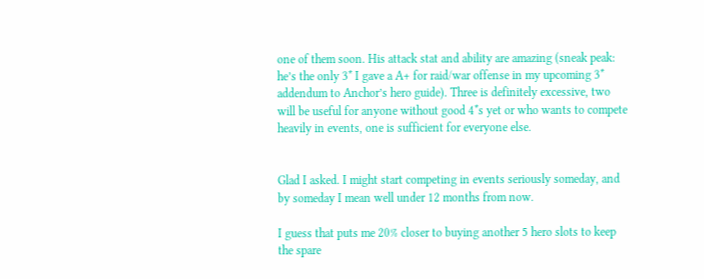one of them soon. His attack stat and ability are amazing (sneak peak: he’s the only 3* I gave a A+ for raid/war offense in my upcoming 3* addendum to Anchor’s hero guide). Three is definitely excessive, two will be useful for anyone without good 4*s yet or who wants to compete heavily in events, one is sufficient for everyone else.


Glad I asked. I might start competing in events seriously someday, and by someday I mean well under 12 months from now.

I guess that puts me 20% closer to buying another 5 hero slots to keep the spare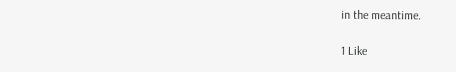in the meantime.

1 Like